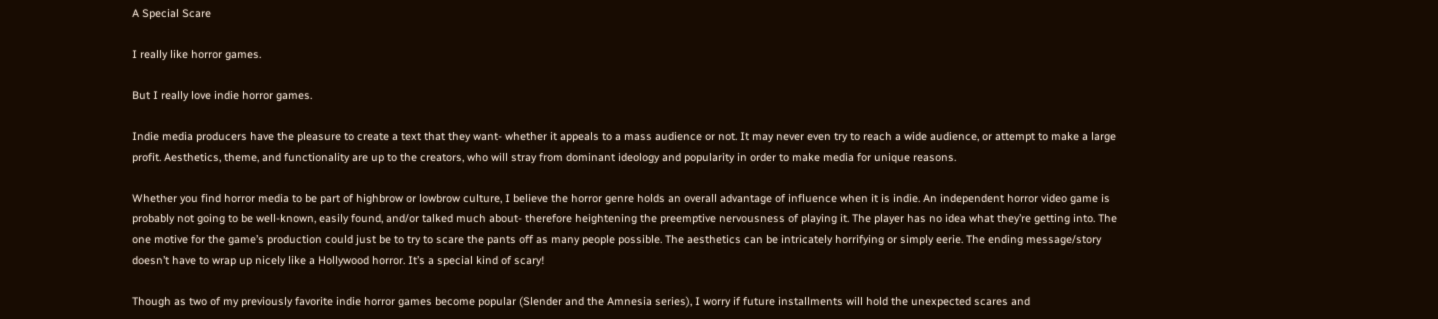A Special Scare

I really like horror games.

But I really love indie horror games.

Indie media producers have the pleasure to create a text that they want- whether it appeals to a mass audience or not. It may never even try to reach a wide audience, or attempt to make a large profit. Aesthetics, theme, and functionality are up to the creators, who will stray from dominant ideology and popularity in order to make media for unique reasons.

Whether you find horror media to be part of highbrow or lowbrow culture, I believe the horror genre holds an overall advantage of influence when it is indie. An independent horror video game is probably not going to be well-known, easily found, and/or talked much about- therefore heightening the preemptive nervousness of playing it. The player has no idea what they’re getting into. The one motive for the game’s production could just be to try to scare the pants off as many people possible. The aesthetics can be intricately horrifying or simply eerie. The ending message/story doesn’t have to wrap up nicely like a Hollywood horror. It’s a special kind of scary!

Though as two of my previously favorite indie horror games become popular (Slender and the Amnesia series), I worry if future installments will hold the unexpected scares and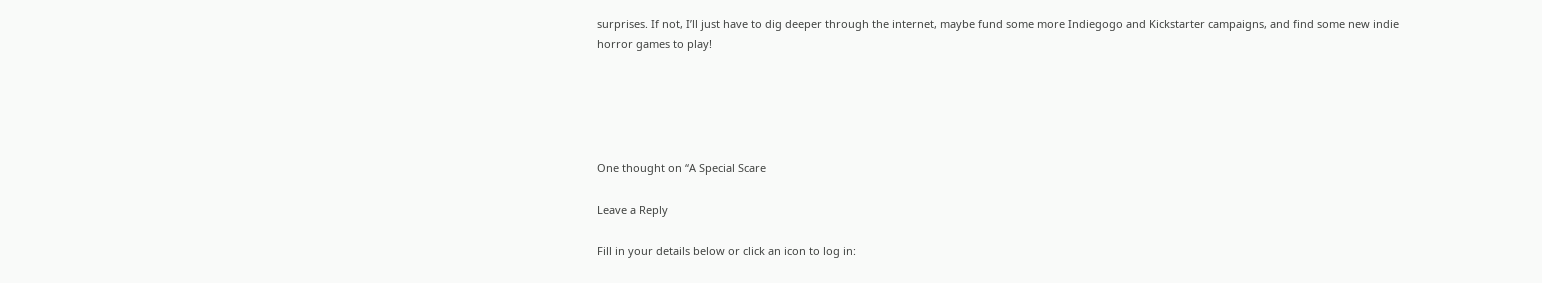surprises. If not, I’ll just have to dig deeper through the internet, maybe fund some more Indiegogo and Kickstarter campaigns, and find some new indie horror games to play!





One thought on “A Special Scare

Leave a Reply

Fill in your details below or click an icon to log in: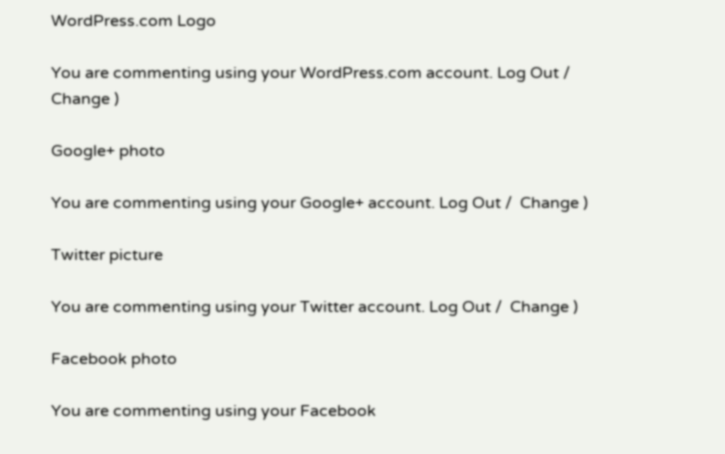WordPress.com Logo

You are commenting using your WordPress.com account. Log Out /  Change )

Google+ photo

You are commenting using your Google+ account. Log Out /  Change )

Twitter picture

You are commenting using your Twitter account. Log Out /  Change )

Facebook photo

You are commenting using your Facebook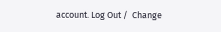account. Log Out /  Change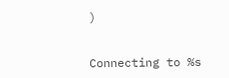)


Connecting to %s